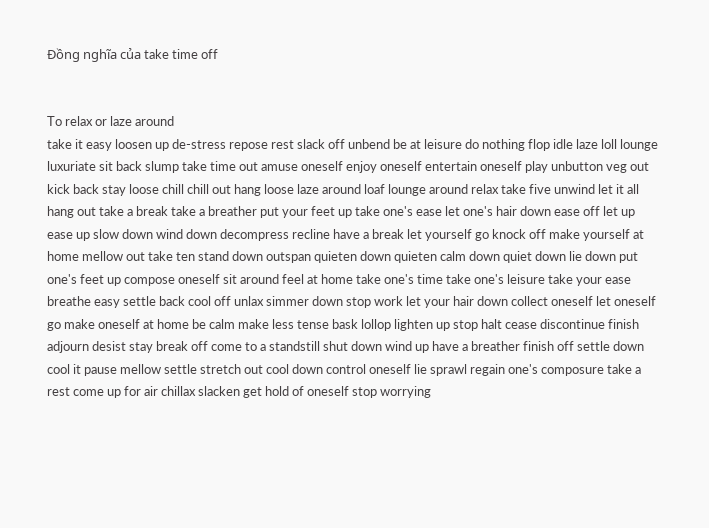Đồng nghĩa của take time off


To relax or laze around
take it easy loosen up de-stress repose rest slack off unbend be at leisure do nothing flop idle laze loll lounge luxuriate sit back slump take time out amuse oneself enjoy oneself entertain oneself play unbutton veg out kick back stay loose chill chill out hang loose laze around loaf lounge around relax take five unwind let it all hang out take a break take a breather put your feet up take one's ease let one's hair down ease off let up ease up slow down wind down decompress recline have a break let yourself go knock off make yourself at home mellow out take ten stand down outspan quieten down quieten calm down quiet down lie down put one's feet up compose oneself sit around feel at home take one's time take one's leisure take your ease breathe easy settle back cool off unlax simmer down stop work let your hair down collect oneself let oneself go make oneself at home be calm make less tense bask lollop lighten up stop halt cease discontinue finish adjourn desist stay break off come to a standstill shut down wind up have a breather finish off settle down cool it pause mellow settle stretch out cool down control oneself lie sprawl regain one's composure take a rest come up for air chillax slacken get hold of oneself stop worrying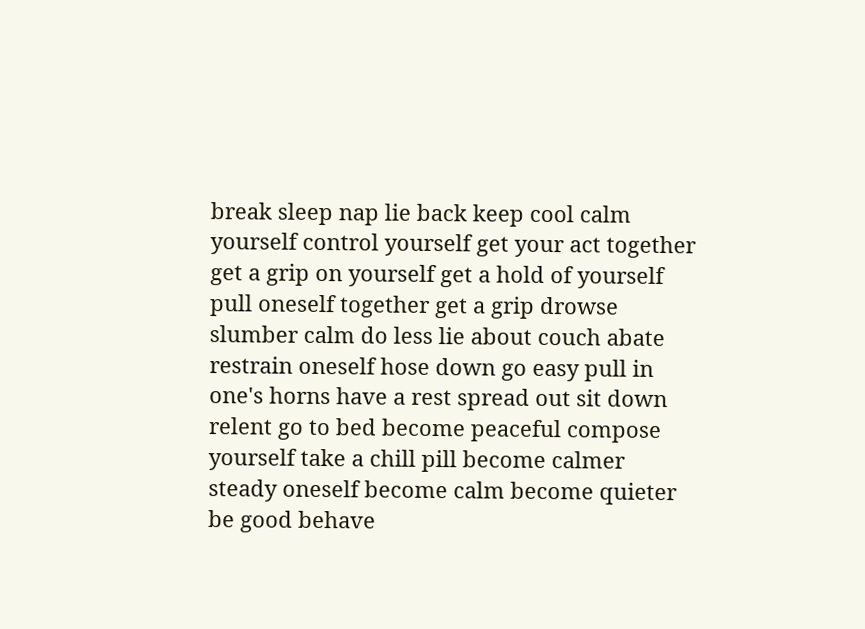break sleep nap lie back keep cool calm yourself control yourself get your act together get a grip on yourself get a hold of yourself pull oneself together get a grip drowse slumber calm do less lie about couch abate restrain oneself hose down go easy pull in one's horns have a rest spread out sit down relent go to bed become peaceful compose yourself take a chill pill become calmer steady oneself become calm become quieter be good behave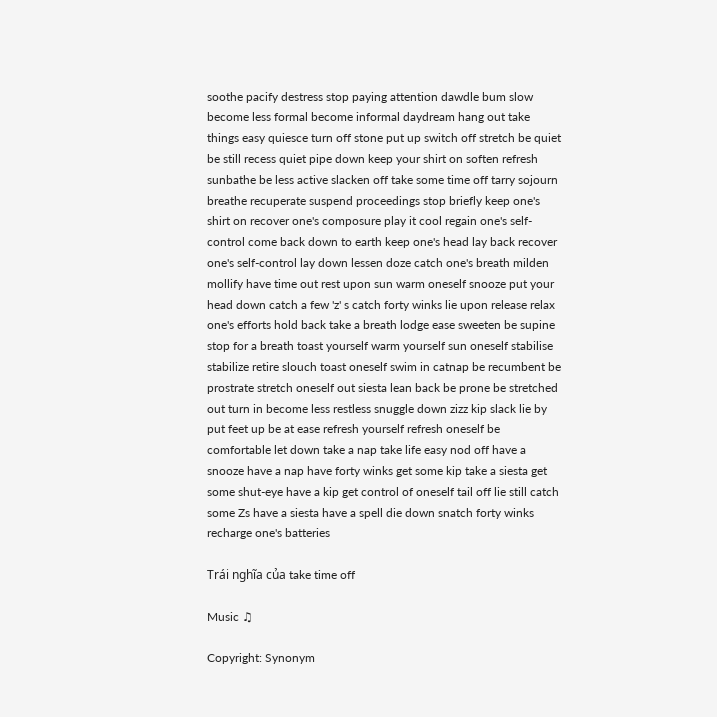soothe pacify destress stop paying attention dawdle bum slow become less formal become informal daydream hang out take things easy quiesce turn off stone put up switch off stretch be quiet be still recess quiet pipe down keep your shirt on soften refresh sunbathe be less active slacken off take some time off tarry sojourn breathe recuperate suspend proceedings stop briefly keep one's shirt on recover one's composure play it cool regain one's self-control come back down to earth keep one's head lay back recover one's self-control lay down lessen doze catch one's breath milden mollify have time out rest upon sun warm oneself snooze put your head down catch a few 'z' s catch forty winks lie upon release relax one's efforts hold back take a breath lodge ease sweeten be supine stop for a breath toast yourself warm yourself sun oneself stabilise stabilize retire slouch toast oneself swim in catnap be recumbent be prostrate stretch oneself out siesta lean back be prone be stretched out turn in become less restless snuggle down zizz kip slack lie by put feet up be at ease refresh yourself refresh oneself be comfortable let down take a nap take life easy nod off have a snooze have a nap have forty winks get some kip take a siesta get some shut-eye have a kip get control of oneself tail off lie still catch some Zs have a siesta have a spell die down snatch forty winks recharge one's batteries

Trái nghĩa của take time off

Music ♫

Copyright: Synonym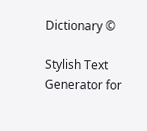Dictionary ©

Stylish Text Generator for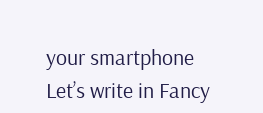your smartphone
Let’s write in Fancy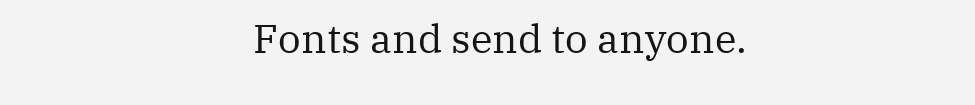Fonts and send to anyone.